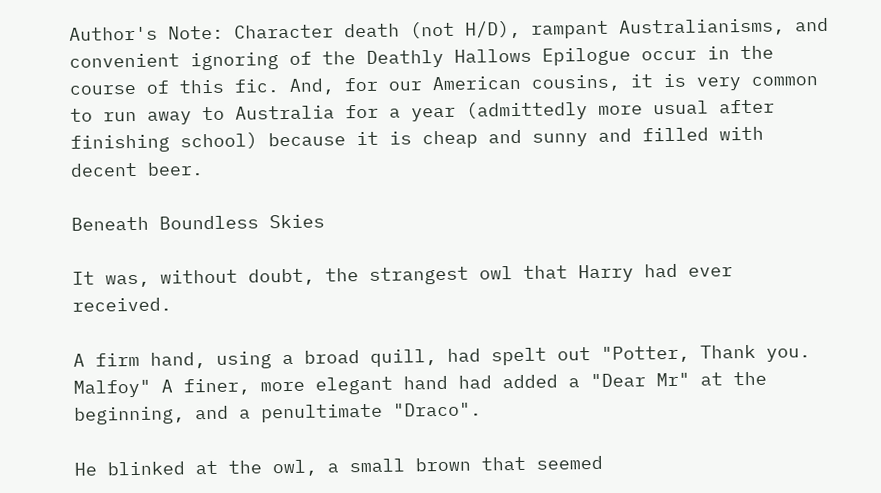Author's Note: Character death (not H/D), rampant Australianisms, and convenient ignoring of the Deathly Hallows Epilogue occur in the course of this fic. And, for our American cousins, it is very common to run away to Australia for a year (admittedly more usual after finishing school) because it is cheap and sunny and filled with decent beer.

Beneath Boundless Skies

It was, without doubt, the strangest owl that Harry had ever received.

A firm hand, using a broad quill, had spelt out "Potter, Thank you. Malfoy" A finer, more elegant hand had added a "Dear Mr" at the beginning, and a penultimate "Draco".

He blinked at the owl, a small brown that seemed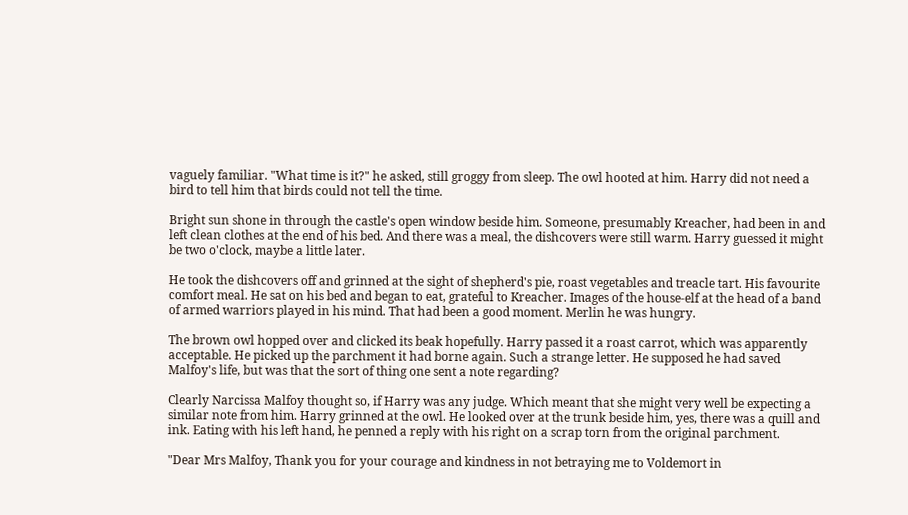vaguely familiar. "What time is it?" he asked, still groggy from sleep. The owl hooted at him. Harry did not need a bird to tell him that birds could not tell the time.

Bright sun shone in through the castle's open window beside him. Someone, presumably Kreacher, had been in and left clean clothes at the end of his bed. And there was a meal, the dishcovers were still warm. Harry guessed it might be two o'clock, maybe a little later.

He took the dishcovers off and grinned at the sight of shepherd's pie, roast vegetables and treacle tart. His favourite comfort meal. He sat on his bed and began to eat, grateful to Kreacher. Images of the house-elf at the head of a band of armed warriors played in his mind. That had been a good moment. Merlin he was hungry.

The brown owl hopped over and clicked its beak hopefully. Harry passed it a roast carrot, which was apparently acceptable. He picked up the parchment it had borne again. Such a strange letter. He supposed he had saved Malfoy's life, but was that the sort of thing one sent a note regarding?

Clearly Narcissa Malfoy thought so, if Harry was any judge. Which meant that she might very well be expecting a similar note from him. Harry grinned at the owl. He looked over at the trunk beside him, yes, there was a quill and ink. Eating with his left hand, he penned a reply with his right on a scrap torn from the original parchment.

"Dear Mrs Malfoy, Thank you for your courage and kindness in not betraying me to Voldemort in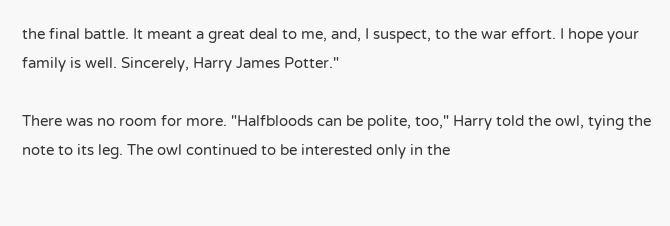the final battle. It meant a great deal to me, and, I suspect, to the war effort. I hope your family is well. Sincerely, Harry James Potter."

There was no room for more. "Halfbloods can be polite, too," Harry told the owl, tying the note to its leg. The owl continued to be interested only in the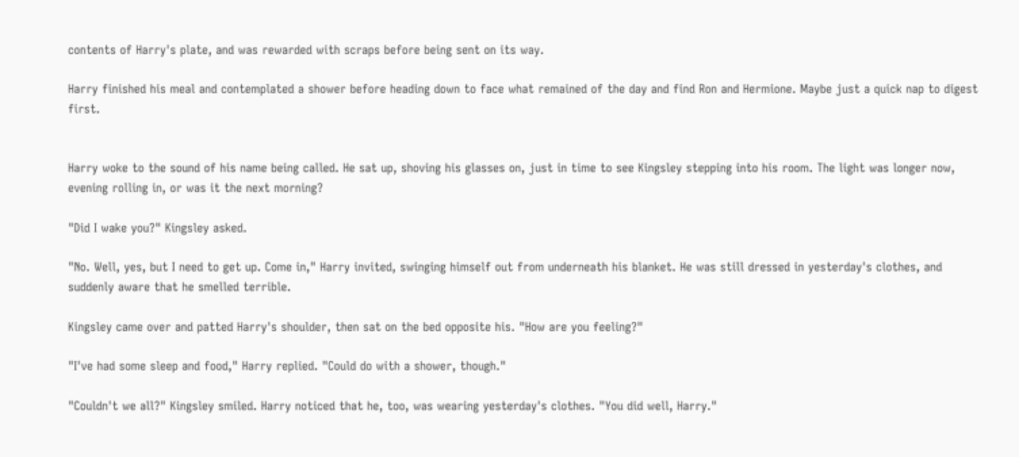contents of Harry's plate, and was rewarded with scraps before being sent on its way.

Harry finished his meal and contemplated a shower before heading down to face what remained of the day and find Ron and Hermione. Maybe just a quick nap to digest first.


Harry woke to the sound of his name being called. He sat up, shoving his glasses on, just in time to see Kingsley stepping into his room. The light was longer now, evening rolling in, or was it the next morning?

"Did I wake you?" Kingsley asked.

"No. Well, yes, but I need to get up. Come in," Harry invited, swinging himself out from underneath his blanket. He was still dressed in yesterday's clothes, and suddenly aware that he smelled terrible.

Kingsley came over and patted Harry's shoulder, then sat on the bed opposite his. "How are you feeling?"

"I've had some sleep and food," Harry replied. "Could do with a shower, though."

"Couldn't we all?" Kingsley smiled. Harry noticed that he, too, was wearing yesterday's clothes. "You did well, Harry."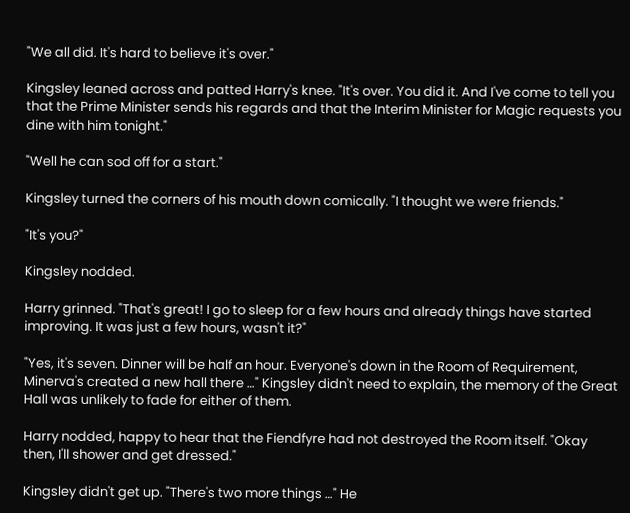"We all did. It's hard to believe it's over."

Kingsley leaned across and patted Harry's knee. "It's over. You did it. And I've come to tell you that the Prime Minister sends his regards and that the Interim Minister for Magic requests you dine with him tonight."

"Well he can sod off for a start."

Kingsley turned the corners of his mouth down comically. "I thought we were friends."

"It's you?"

Kingsley nodded.

Harry grinned. "That's great! I go to sleep for a few hours and already things have started improving. It was just a few hours, wasn't it?"

"Yes, it's seven. Dinner will be half an hour. Everyone's down in the Room of Requirement, Minerva's created a new hall there …" Kingsley didn't need to explain, the memory of the Great Hall was unlikely to fade for either of them.

Harry nodded, happy to hear that the Fiendfyre had not destroyed the Room itself. "Okay then, I'll shower and get dressed."

Kingsley didn't get up. "There's two more things …" He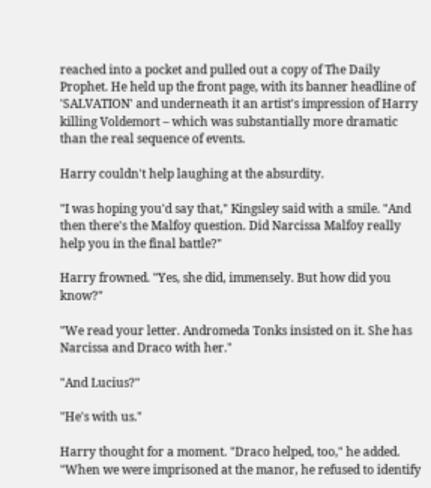reached into a pocket and pulled out a copy of The Daily Prophet. He held up the front page, with its banner headline of 'SALVATION' and underneath it an artist's impression of Harry killing Voldemort – which was substantially more dramatic than the real sequence of events.

Harry couldn't help laughing at the absurdity.

"I was hoping you'd say that," Kingsley said with a smile. "And then there's the Malfoy question. Did Narcissa Malfoy really help you in the final battle?"

Harry frowned. "Yes, she did, immensely. But how did you know?"

"We read your letter. Andromeda Tonks insisted on it. She has Narcissa and Draco with her."

"And Lucius?"

"He's with us."

Harry thought for a moment. "Draco helped, too," he added. "When we were imprisoned at the manor, he refused to identify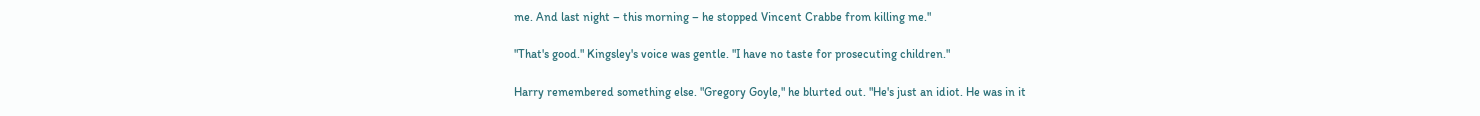me. And last night – this morning – he stopped Vincent Crabbe from killing me."

"That's good." Kingsley's voice was gentle. "I have no taste for prosecuting children."

Harry remembered something else. "Gregory Goyle," he blurted out. "He's just an idiot. He was in it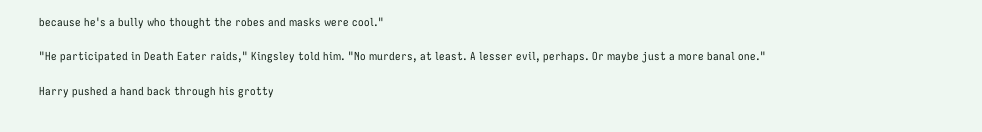because he's a bully who thought the robes and masks were cool."

"He participated in Death Eater raids," Kingsley told him. "No murders, at least. A lesser evil, perhaps. Or maybe just a more banal one."

Harry pushed a hand back through his grotty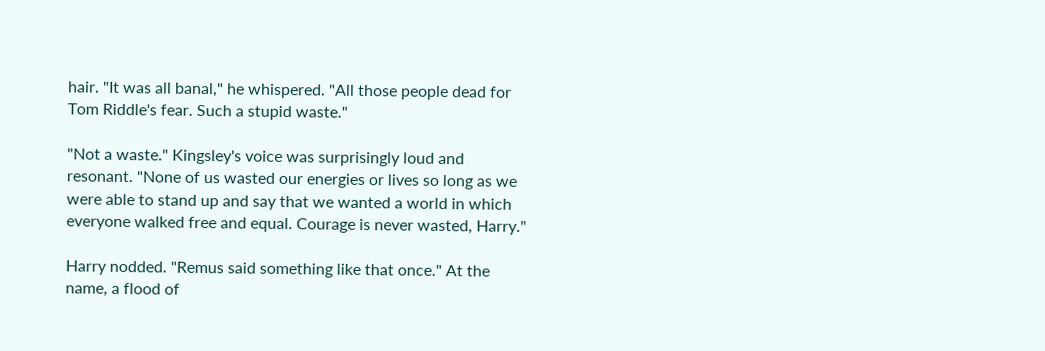hair. "It was all banal," he whispered. "All those people dead for Tom Riddle's fear. Such a stupid waste."

"Not a waste." Kingsley's voice was surprisingly loud and resonant. "None of us wasted our energies or lives so long as we were able to stand up and say that we wanted a world in which everyone walked free and equal. Courage is never wasted, Harry."

Harry nodded. "Remus said something like that once." At the name, a flood of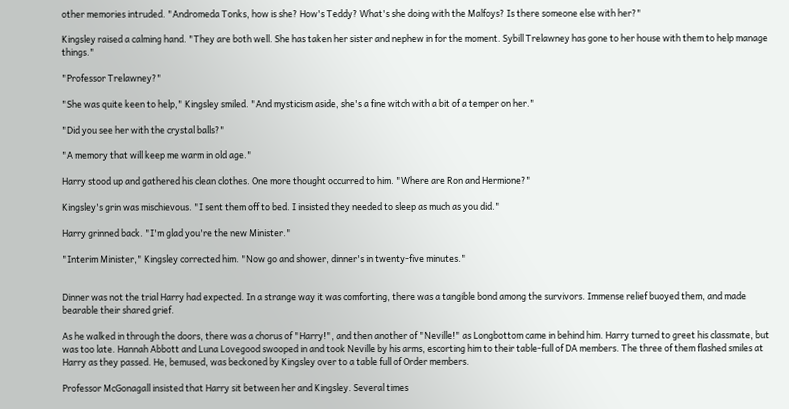other memories intruded. "Andromeda Tonks, how is she? How's Teddy? What's she doing with the Malfoys? Is there someone else with her?"

Kingsley raised a calming hand. "They are both well. She has taken her sister and nephew in for the moment. Sybill Trelawney has gone to her house with them to help manage things."

"Professor Trelawney?"

"She was quite keen to help," Kingsley smiled. "And mysticism aside, she's a fine witch with a bit of a temper on her."

"Did you see her with the crystal balls?"

"A memory that will keep me warm in old age."

Harry stood up and gathered his clean clothes. One more thought occurred to him. "Where are Ron and Hermione?"

Kingsley's grin was mischievous. "I sent them off to bed. I insisted they needed to sleep as much as you did."

Harry grinned back. "I'm glad you're the new Minister."

"Interim Minister," Kingsley corrected him. "Now go and shower, dinner's in twenty-five minutes."


Dinner was not the trial Harry had expected. In a strange way it was comforting, there was a tangible bond among the survivors. Immense relief buoyed them, and made bearable their shared grief.

As he walked in through the doors, there was a chorus of "Harry!", and then another of "Neville!" as Longbottom came in behind him. Harry turned to greet his classmate, but was too late. Hannah Abbott and Luna Lovegood swooped in and took Neville by his arms, escorting him to their table-full of DA members. The three of them flashed smiles at Harry as they passed. He, bemused, was beckoned by Kingsley over to a table full of Order members.

Professor McGonagall insisted that Harry sit between her and Kingsley. Several times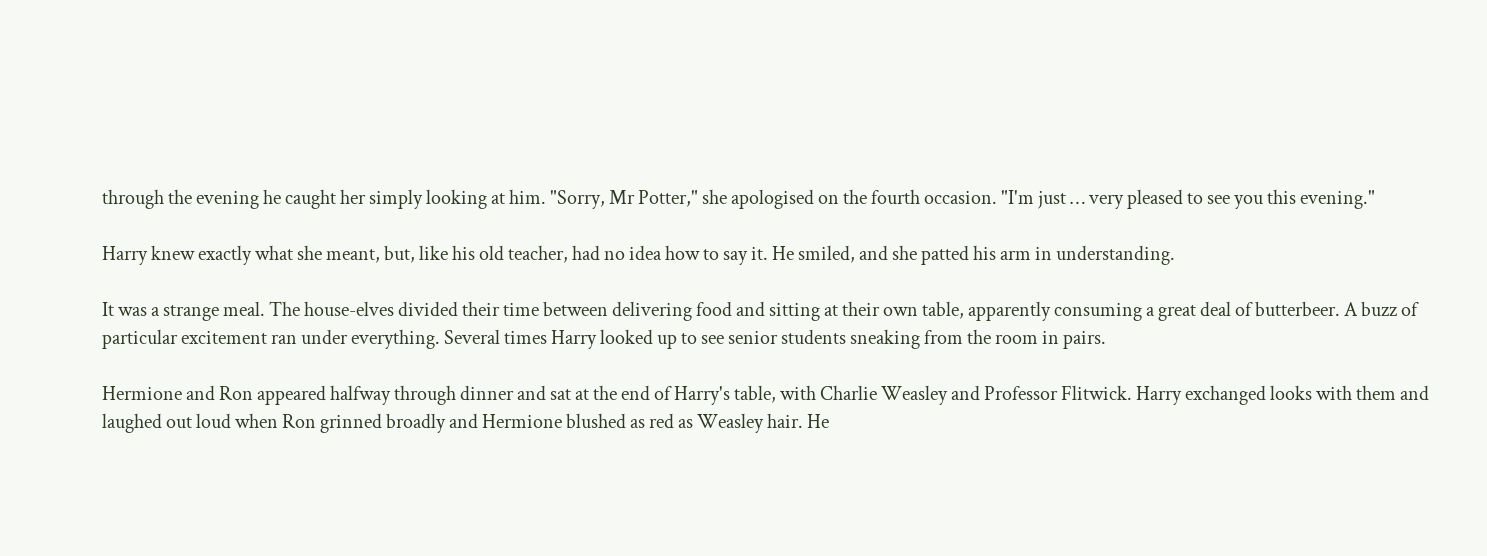through the evening he caught her simply looking at him. "Sorry, Mr Potter," she apologised on the fourth occasion. "I'm just … very pleased to see you this evening."

Harry knew exactly what she meant, but, like his old teacher, had no idea how to say it. He smiled, and she patted his arm in understanding.

It was a strange meal. The house-elves divided their time between delivering food and sitting at their own table, apparently consuming a great deal of butterbeer. A buzz of particular excitement ran under everything. Several times Harry looked up to see senior students sneaking from the room in pairs.

Hermione and Ron appeared halfway through dinner and sat at the end of Harry's table, with Charlie Weasley and Professor Flitwick. Harry exchanged looks with them and laughed out loud when Ron grinned broadly and Hermione blushed as red as Weasley hair. He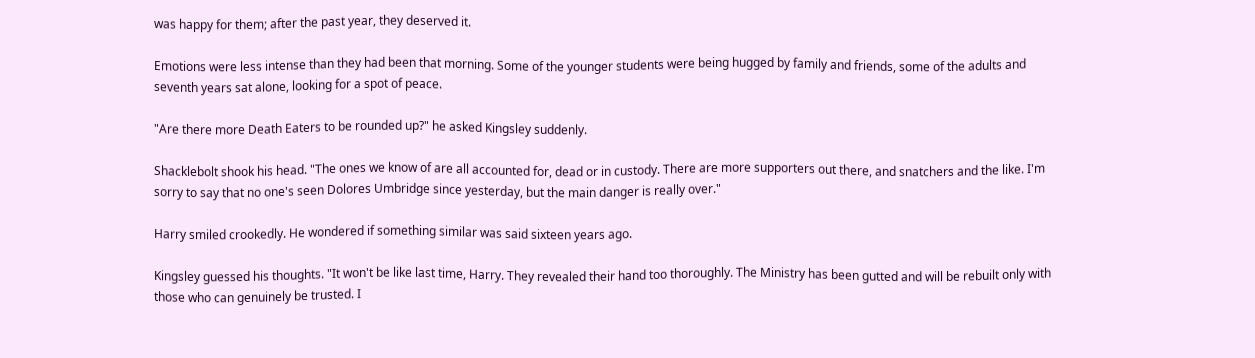was happy for them; after the past year, they deserved it.

Emotions were less intense than they had been that morning. Some of the younger students were being hugged by family and friends, some of the adults and seventh years sat alone, looking for a spot of peace.

"Are there more Death Eaters to be rounded up?" he asked Kingsley suddenly.

Shacklebolt shook his head. "The ones we know of are all accounted for, dead or in custody. There are more supporters out there, and snatchers and the like. I'm sorry to say that no one's seen Dolores Umbridge since yesterday, but the main danger is really over."

Harry smiled crookedly. He wondered if something similar was said sixteen years ago.

Kingsley guessed his thoughts. "It won't be like last time, Harry. They revealed their hand too thoroughly. The Ministry has been gutted and will be rebuilt only with those who can genuinely be trusted. I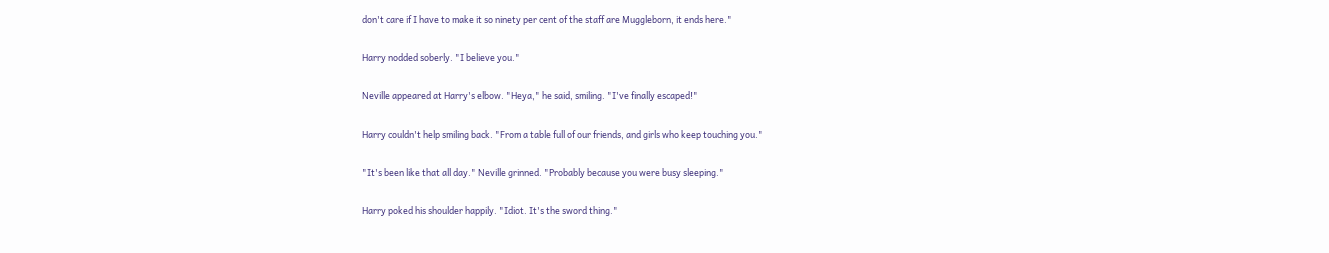don't care if I have to make it so ninety per cent of the staff are Muggleborn, it ends here."

Harry nodded soberly. "I believe you."

Neville appeared at Harry's elbow. "Heya," he said, smiling. "I've finally escaped!"

Harry couldn't help smiling back. "From a table full of our friends, and girls who keep touching you."

"It's been like that all day." Neville grinned. "Probably because you were busy sleeping."

Harry poked his shoulder happily. "Idiot. It's the sword thing."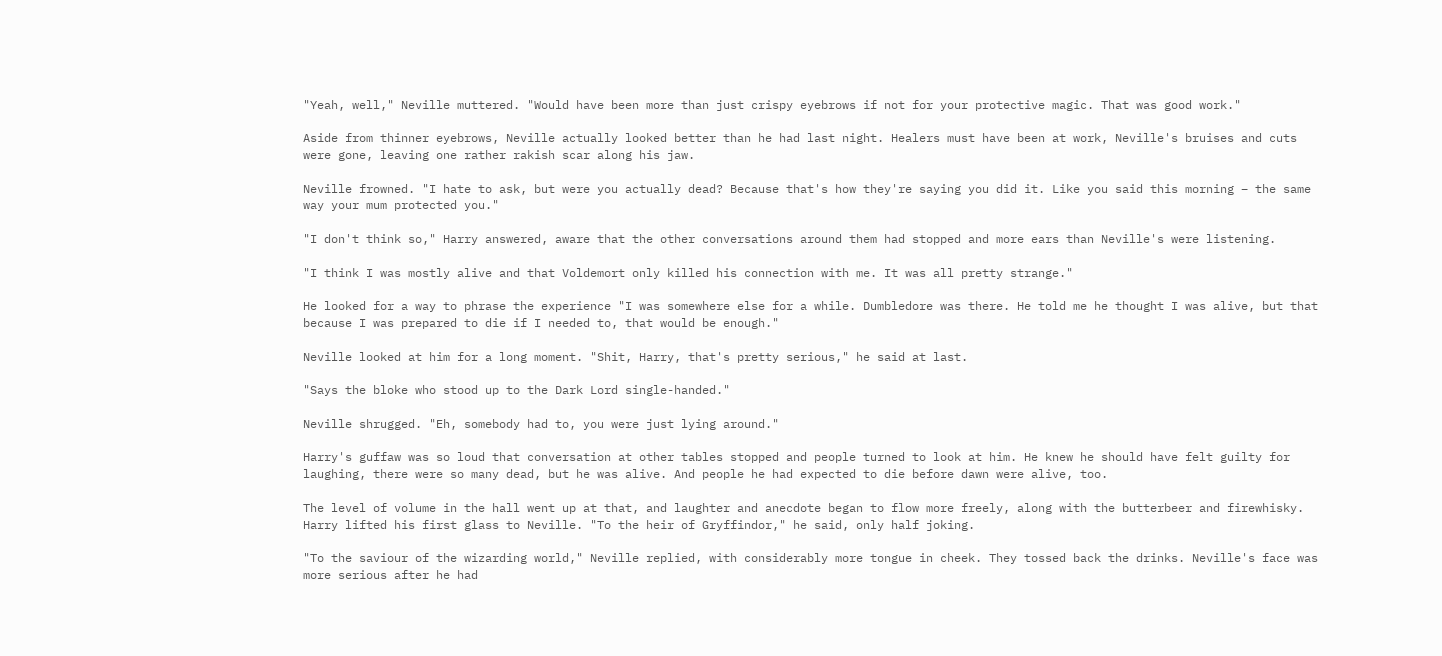"Yeah, well," Neville muttered. "Would have been more than just crispy eyebrows if not for your protective magic. That was good work."

Aside from thinner eyebrows, Neville actually looked better than he had last night. Healers must have been at work, Neville's bruises and cuts were gone, leaving one rather rakish scar along his jaw.

Neville frowned. "I hate to ask, but were you actually dead? Because that's how they're saying you did it. Like you said this morning – the same way your mum protected you."

"I don't think so," Harry answered, aware that the other conversations around them had stopped and more ears than Neville's were listening.

"I think I was mostly alive and that Voldemort only killed his connection with me. It was all pretty strange."

He looked for a way to phrase the experience "I was somewhere else for a while. Dumbledore was there. He told me he thought I was alive, but that because I was prepared to die if I needed to, that would be enough."

Neville looked at him for a long moment. "Shit, Harry, that's pretty serious," he said at last.

"Says the bloke who stood up to the Dark Lord single-handed."

Neville shrugged. "Eh, somebody had to, you were just lying around."

Harry's guffaw was so loud that conversation at other tables stopped and people turned to look at him. He knew he should have felt guilty for laughing, there were so many dead, but he was alive. And people he had expected to die before dawn were alive, too.

The level of volume in the hall went up at that, and laughter and anecdote began to flow more freely, along with the butterbeer and firewhisky. Harry lifted his first glass to Neville. "To the heir of Gryffindor," he said, only half joking.

"To the saviour of the wizarding world," Neville replied, with considerably more tongue in cheek. They tossed back the drinks. Neville's face was more serious after he had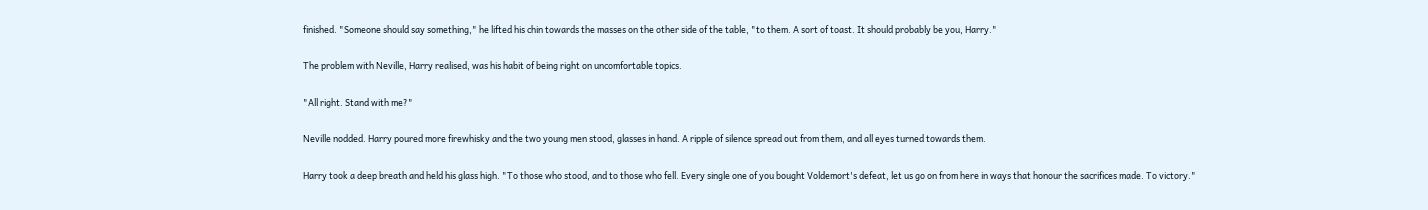finished. "Someone should say something," he lifted his chin towards the masses on the other side of the table, "to them. A sort of toast. It should probably be you, Harry."

The problem with Neville, Harry realised, was his habit of being right on uncomfortable topics.

"All right. Stand with me?"

Neville nodded. Harry poured more firewhisky and the two young men stood, glasses in hand. A ripple of silence spread out from them, and all eyes turned towards them.

Harry took a deep breath and held his glass high. "To those who stood, and to those who fell. Every single one of you bought Voldemort's defeat, let us go on from here in ways that honour the sacrifices made. To victory."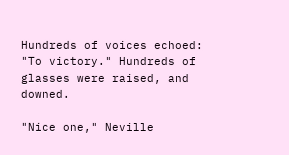Hundreds of voices echoed: "To victory." Hundreds of glasses were raised, and downed.

"Nice one," Neville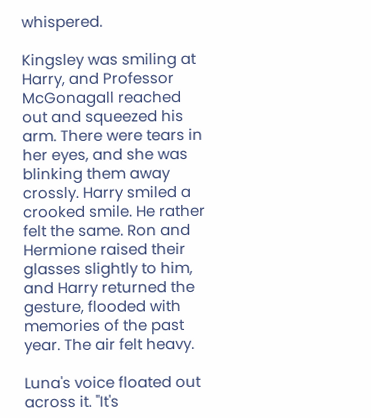whispered.

Kingsley was smiling at Harry, and Professor McGonagall reached out and squeezed his arm. There were tears in her eyes, and she was blinking them away crossly. Harry smiled a crooked smile. He rather felt the same. Ron and Hermione raised their glasses slightly to him, and Harry returned the gesture, flooded with memories of the past year. The air felt heavy.

Luna's voice floated out across it. "It's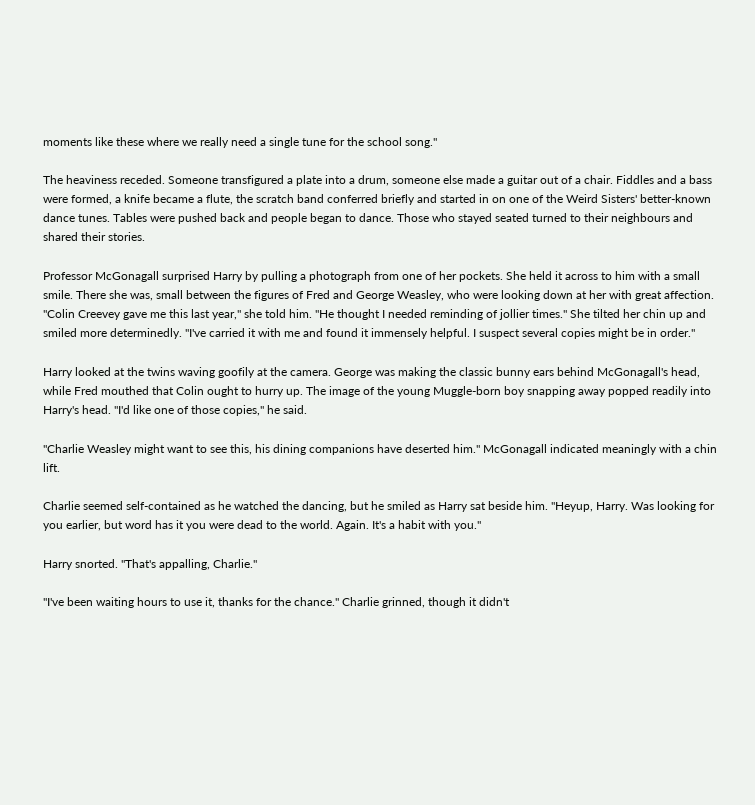moments like these where we really need a single tune for the school song."

The heaviness receded. Someone transfigured a plate into a drum, someone else made a guitar out of a chair. Fiddles and a bass were formed, a knife became a flute, the scratch band conferred briefly and started in on one of the Weird Sisters' better-known dance tunes. Tables were pushed back and people began to dance. Those who stayed seated turned to their neighbours and shared their stories.

Professor McGonagall surprised Harry by pulling a photograph from one of her pockets. She held it across to him with a small smile. There she was, small between the figures of Fred and George Weasley, who were looking down at her with great affection. "Colin Creevey gave me this last year," she told him. "He thought I needed reminding of jollier times." She tilted her chin up and smiled more determinedly. "I've carried it with me and found it immensely helpful. I suspect several copies might be in order."

Harry looked at the twins waving goofily at the camera. George was making the classic bunny ears behind McGonagall's head, while Fred mouthed that Colin ought to hurry up. The image of the young Muggle-born boy snapping away popped readily into Harry's head. "I'd like one of those copies," he said.

"Charlie Weasley might want to see this, his dining companions have deserted him." McGonagall indicated meaningly with a chin lift.

Charlie seemed self-contained as he watched the dancing, but he smiled as Harry sat beside him. "Heyup, Harry. Was looking for you earlier, but word has it you were dead to the world. Again. It's a habit with you."

Harry snorted. "That's appalling, Charlie."

"I've been waiting hours to use it, thanks for the chance." Charlie grinned, though it didn't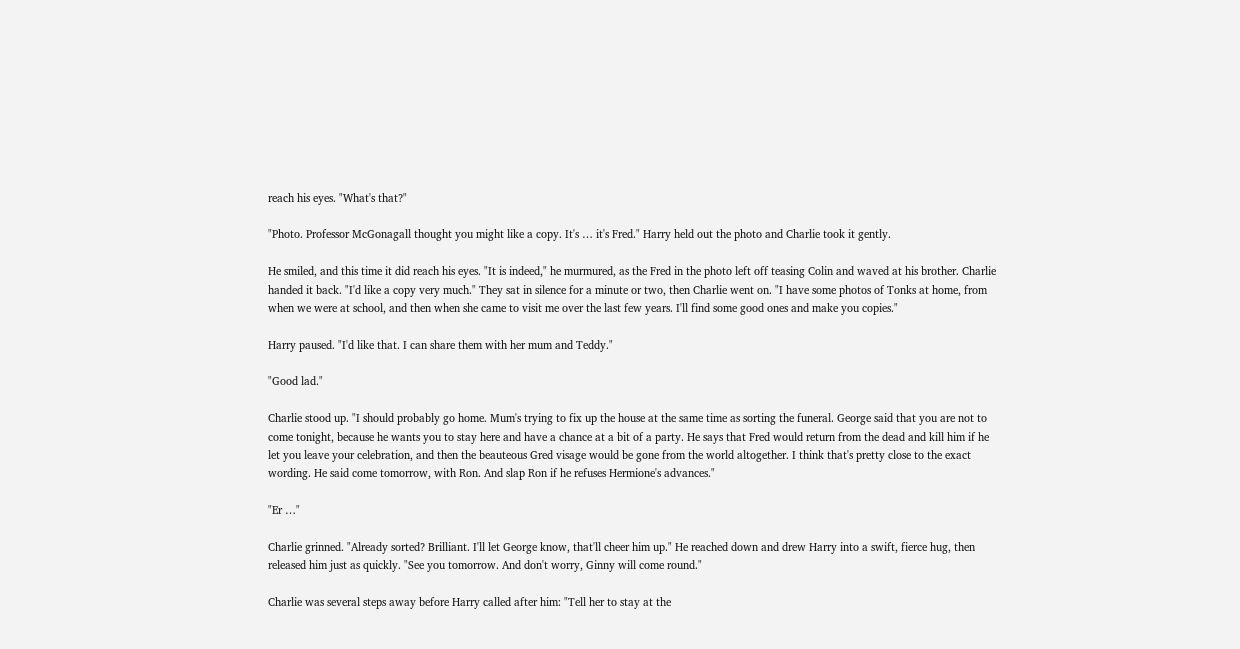reach his eyes. "What's that?"

"Photo. Professor McGonagall thought you might like a copy. It's … it's Fred." Harry held out the photo and Charlie took it gently.

He smiled, and this time it did reach his eyes. "It is indeed," he murmured, as the Fred in the photo left off teasing Colin and waved at his brother. Charlie handed it back. "I'd like a copy very much." They sat in silence for a minute or two, then Charlie went on. "I have some photos of Tonks at home, from when we were at school, and then when she came to visit me over the last few years. I'll find some good ones and make you copies."

Harry paused. "I'd like that. I can share them with her mum and Teddy."

"Good lad."

Charlie stood up. "I should probably go home. Mum's trying to fix up the house at the same time as sorting the funeral. George said that you are not to come tonight, because he wants you to stay here and have a chance at a bit of a party. He says that Fred would return from the dead and kill him if he let you leave your celebration, and then the beauteous Gred visage would be gone from the world altogether. I think that's pretty close to the exact wording. He said come tomorrow, with Ron. And slap Ron if he refuses Hermione's advances."

"Er …"

Charlie grinned. "Already sorted? Brilliant. I'll let George know, that'll cheer him up." He reached down and drew Harry into a swift, fierce hug, then released him just as quickly. "See you tomorrow. And don't worry, Ginny will come round."

Charlie was several steps away before Harry called after him: "Tell her to stay at the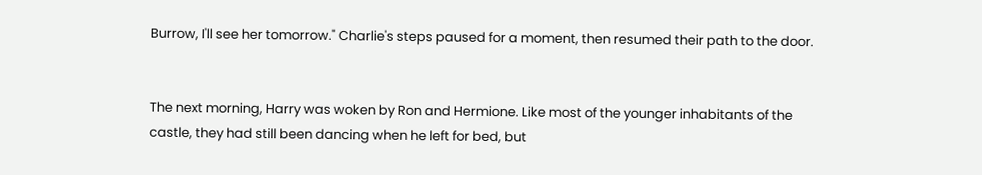Burrow, I'll see her tomorrow." Charlie's steps paused for a moment, then resumed their path to the door.


The next morning, Harry was woken by Ron and Hermione. Like most of the younger inhabitants of the castle, they had still been dancing when he left for bed, but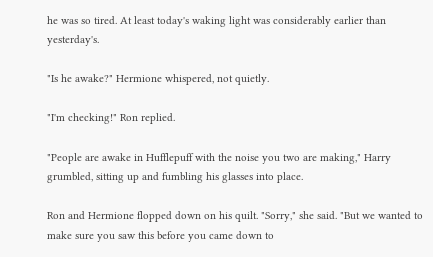he was so tired. At least today's waking light was considerably earlier than yesterday's.

"Is he awake?" Hermione whispered, not quietly.

"I'm checking!" Ron replied.

"People are awake in Hufflepuff with the noise you two are making," Harry grumbled, sitting up and fumbling his glasses into place.

Ron and Hermione flopped down on his quilt. "Sorry," she said. "But we wanted to make sure you saw this before you came down to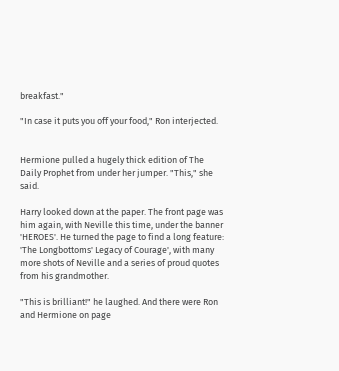breakfast."

"In case it puts you off your food," Ron interjected.


Hermione pulled a hugely thick edition of The Daily Prophet from under her jumper. "This," she said.

Harry looked down at the paper. The front page was him again, with Neville this time, under the banner 'HEROES'. He turned the page to find a long feature: 'The Longbottoms' Legacy of Courage', with many more shots of Neville and a series of proud quotes from his grandmother.

"This is brilliant!" he laughed. And there were Ron and Hermione on page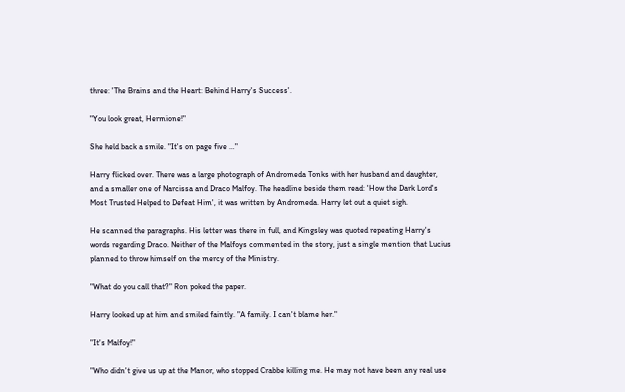three: 'The Brains and the Heart: Behind Harry's Success'.

"You look great, Hermione!"

She held back a smile. "It's on page five …"

Harry flicked over. There was a large photograph of Andromeda Tonks with her husband and daughter, and a smaller one of Narcissa and Draco Malfoy. The headline beside them read: 'How the Dark Lord's Most Trusted Helped to Defeat Him', it was written by Andromeda. Harry let out a quiet sigh.

He scanned the paragraphs. His letter was there in full, and Kingsley was quoted repeating Harry's words regarding Draco. Neither of the Malfoys commented in the story, just a single mention that Lucius planned to throw himself on the mercy of the Ministry.

"What do you call that?" Ron poked the paper.

Harry looked up at him and smiled faintly. "A family. I can't blame her."

"It's Malfoy!"

"Who didn't give us up at the Manor, who stopped Crabbe killing me. He may not have been any real use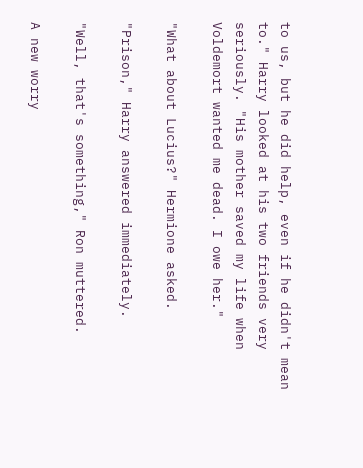to us, but he did help, even if he didn't mean to." Harry looked at his two friends very seriously. "His mother saved my life when Voldemort wanted me dead. I owe her."

"What about Lucius?" Hermione asked.

"Prison," Harry answered immediately.

"Well, that's something," Ron muttered.

A new worry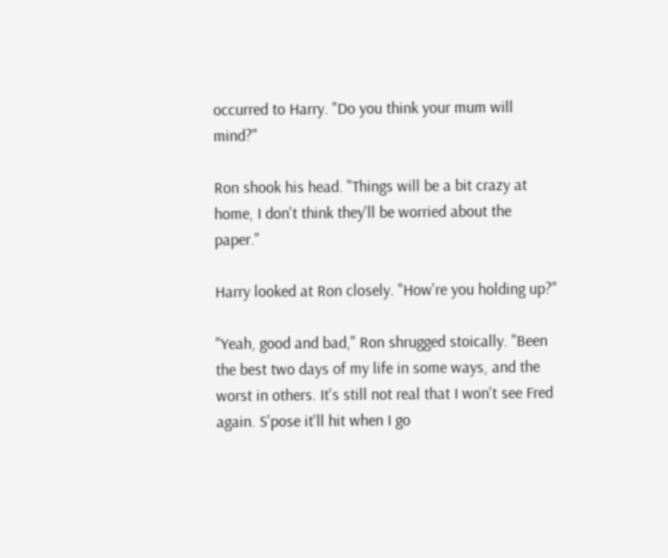occurred to Harry. "Do you think your mum will mind?"

Ron shook his head. "Things will be a bit crazy at home, I don't think they'll be worried about the paper."

Harry looked at Ron closely. "How're you holding up?"

"Yeah, good and bad," Ron shrugged stoically. "Been the best two days of my life in some ways, and the worst in others. It's still not real that I won't see Fred again. S'pose it'll hit when I go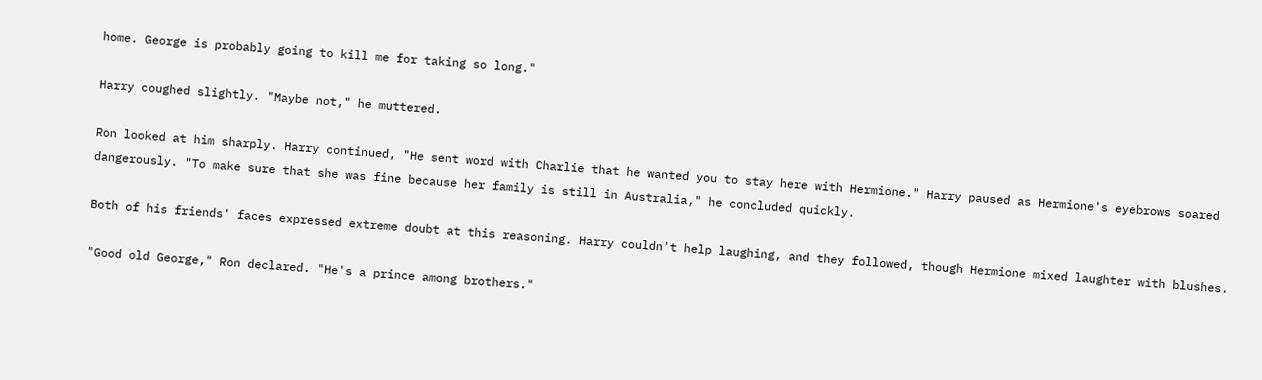home. George is probably going to kill me for taking so long."

Harry coughed slightly. "Maybe not," he muttered.

Ron looked at him sharply. Harry continued, "He sent word with Charlie that he wanted you to stay here with Hermione." Harry paused as Hermione's eyebrows soared dangerously. "To make sure that she was fine because her family is still in Australia," he concluded quickly.

Both of his friends' faces expressed extreme doubt at this reasoning. Harry couldn't help laughing, and they followed, though Hermione mixed laughter with blushes.

"Good old George," Ron declared. "He's a prince among brothers."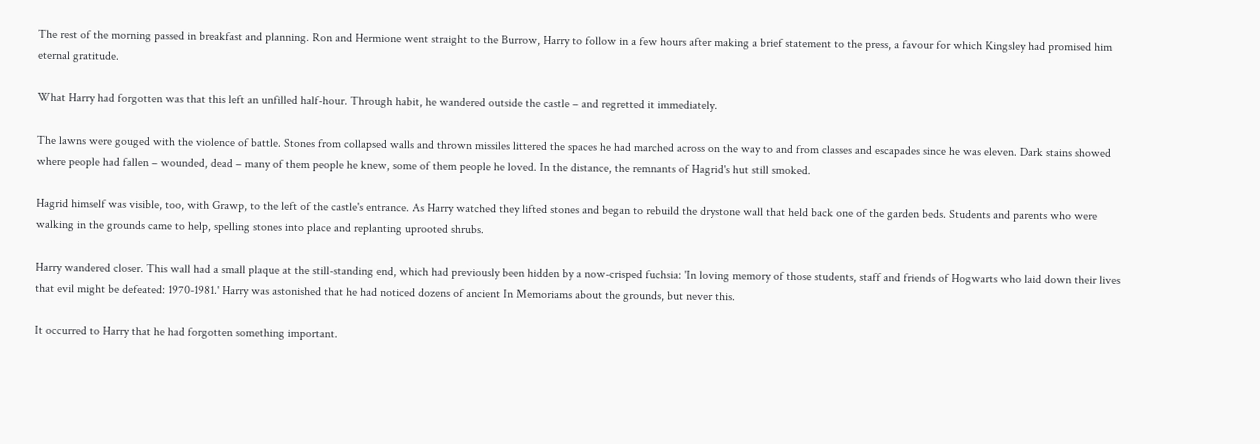The rest of the morning passed in breakfast and planning. Ron and Hermione went straight to the Burrow, Harry to follow in a few hours after making a brief statement to the press, a favour for which Kingsley had promised him eternal gratitude.

What Harry had forgotten was that this left an unfilled half-hour. Through habit, he wandered outside the castle – and regretted it immediately.

The lawns were gouged with the violence of battle. Stones from collapsed walls and thrown missiles littered the spaces he had marched across on the way to and from classes and escapades since he was eleven. Dark stains showed where people had fallen – wounded, dead – many of them people he knew, some of them people he loved. In the distance, the remnants of Hagrid's hut still smoked.

Hagrid himself was visible, too, with Grawp, to the left of the castle's entrance. As Harry watched they lifted stones and began to rebuild the drystone wall that held back one of the garden beds. Students and parents who were walking in the grounds came to help, spelling stones into place and replanting uprooted shrubs.

Harry wandered closer. This wall had a small plaque at the still-standing end, which had previously been hidden by a now-crisped fuchsia: 'In loving memory of those students, staff and friends of Hogwarts who laid down their lives that evil might be defeated: 1970-1981.' Harry was astonished that he had noticed dozens of ancient In Memoriams about the grounds, but never this.

It occurred to Harry that he had forgotten something important.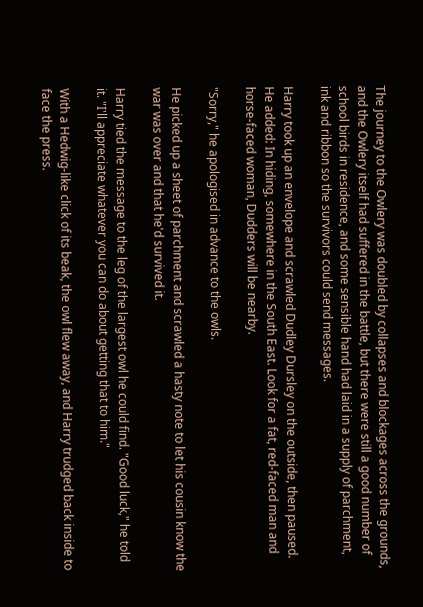The journey to the Owlery was doubled by collapses and blockages across the grounds, and the Owlery itself had suffered in the battle, but there were still a good number of school birds in residence, and some sensible hand had laid in a supply of parchment, ink and ribbon so the survivors could send messages.

Harry took up an envelope and scrawled Dudley Dursley on the outside, then paused. He added: In hiding, somewhere in the South East. Look for a fat, red-faced man and horse-faced woman, Dudders will be nearby.

"Sorry," he apologised in advance to the owls.

He picked up a sheet of parchment and scrawled a hasty note to let his cousin know the war was over and that he'd survived it.

Harry tied the message to the leg of the largest owl he could find. "Good luck," he told it. "I'll appreciate whatever you can do about getting that to him."

With a Hedwig-like click of its beak, the owl flew away, and Harry trudged back inside to face the press.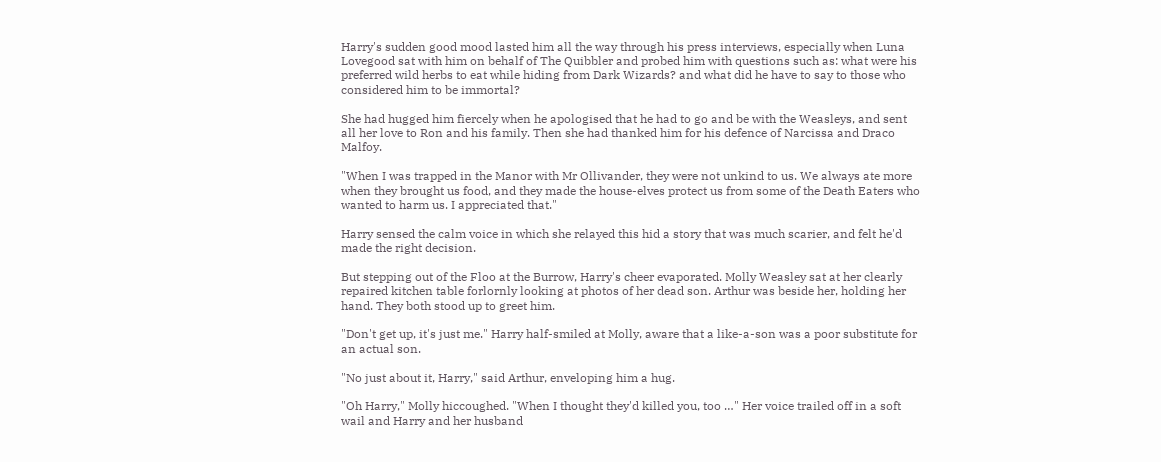Harry's sudden good mood lasted him all the way through his press interviews, especially when Luna Lovegood sat with him on behalf of The Quibbler and probed him with questions such as: what were his preferred wild herbs to eat while hiding from Dark Wizards? and what did he have to say to those who considered him to be immortal?

She had hugged him fiercely when he apologised that he had to go and be with the Weasleys, and sent all her love to Ron and his family. Then she had thanked him for his defence of Narcissa and Draco Malfoy.

"When I was trapped in the Manor with Mr Ollivander, they were not unkind to us. We always ate more when they brought us food, and they made the house-elves protect us from some of the Death Eaters who wanted to harm us. I appreciated that."

Harry sensed the calm voice in which she relayed this hid a story that was much scarier, and felt he'd made the right decision.

But stepping out of the Floo at the Burrow, Harry's cheer evaporated. Molly Weasley sat at her clearly repaired kitchen table forlornly looking at photos of her dead son. Arthur was beside her, holding her hand. They both stood up to greet him.

"Don't get up, it's just me." Harry half-smiled at Molly, aware that a like-a-son was a poor substitute for an actual son.

"No just about it, Harry," said Arthur, enveloping him a hug.

"Oh Harry," Molly hiccoughed. "When I thought they'd killed you, too …" Her voice trailed off in a soft wail and Harry and her husband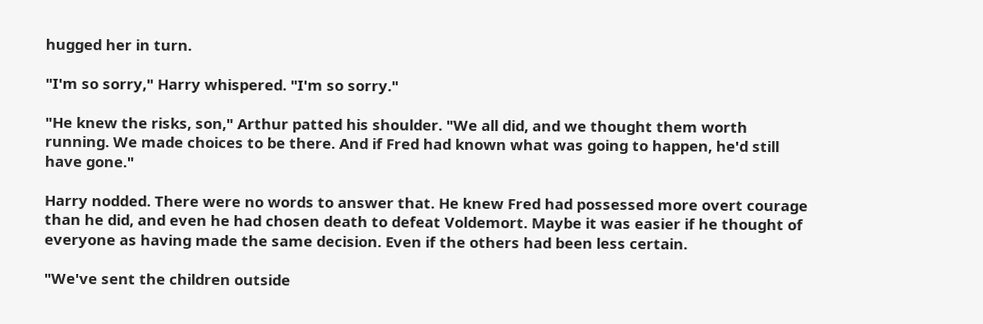hugged her in turn.

"I'm so sorry," Harry whispered. "I'm so sorry."

"He knew the risks, son," Arthur patted his shoulder. "We all did, and we thought them worth running. We made choices to be there. And if Fred had known what was going to happen, he'd still have gone."

Harry nodded. There were no words to answer that. He knew Fred had possessed more overt courage than he did, and even he had chosen death to defeat Voldemort. Maybe it was easier if he thought of everyone as having made the same decision. Even if the others had been less certain.

"We've sent the children outside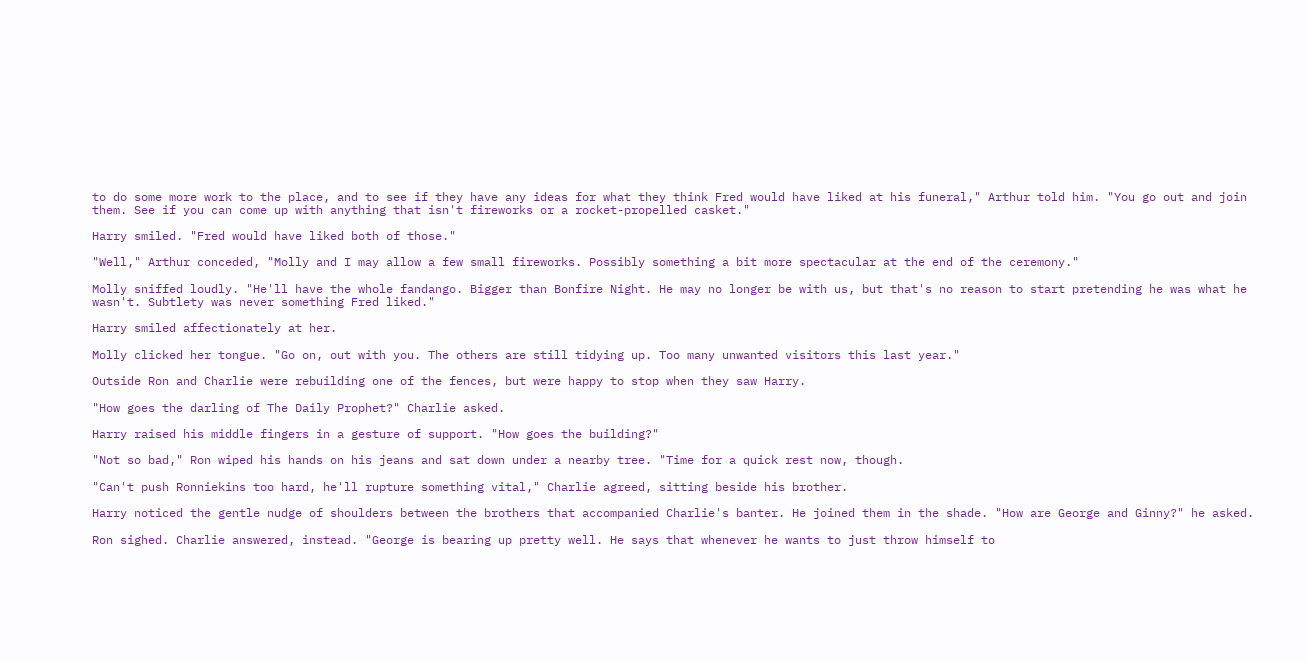to do some more work to the place, and to see if they have any ideas for what they think Fred would have liked at his funeral," Arthur told him. "You go out and join them. See if you can come up with anything that isn't fireworks or a rocket-propelled casket."

Harry smiled. "Fred would have liked both of those."

"Well," Arthur conceded, "Molly and I may allow a few small fireworks. Possibly something a bit more spectacular at the end of the ceremony."

Molly sniffed loudly. "He'll have the whole fandango. Bigger than Bonfire Night. He may no longer be with us, but that's no reason to start pretending he was what he wasn't. Subtlety was never something Fred liked."

Harry smiled affectionately at her.

Molly clicked her tongue. "Go on, out with you. The others are still tidying up. Too many unwanted visitors this last year."

Outside Ron and Charlie were rebuilding one of the fences, but were happy to stop when they saw Harry.

"How goes the darling of The Daily Prophet?" Charlie asked.

Harry raised his middle fingers in a gesture of support. "How goes the building?"

"Not so bad," Ron wiped his hands on his jeans and sat down under a nearby tree. "Time for a quick rest now, though.

"Can't push Ronniekins too hard, he'll rupture something vital," Charlie agreed, sitting beside his brother.

Harry noticed the gentle nudge of shoulders between the brothers that accompanied Charlie's banter. He joined them in the shade. "How are George and Ginny?" he asked.

Ron sighed. Charlie answered, instead. "George is bearing up pretty well. He says that whenever he wants to just throw himself to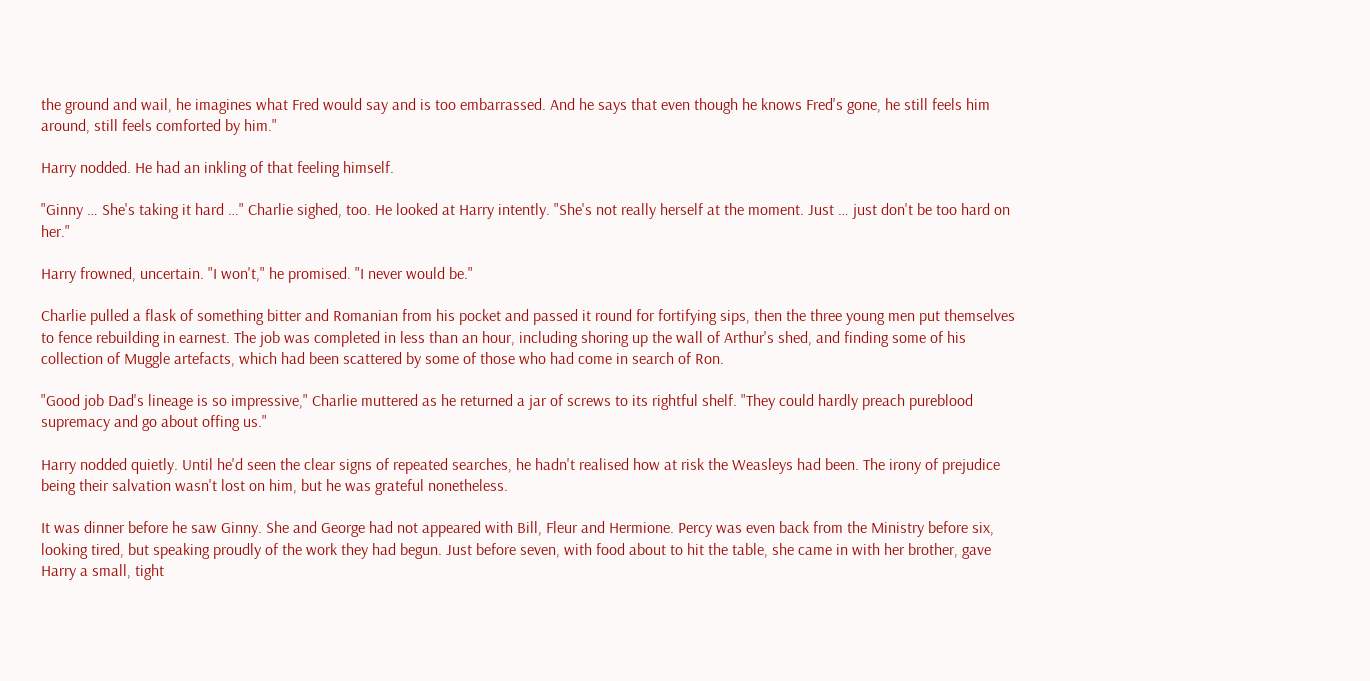the ground and wail, he imagines what Fred would say and is too embarrassed. And he says that even though he knows Fred's gone, he still feels him around, still feels comforted by him."

Harry nodded. He had an inkling of that feeling himself.

"Ginny … She's taking it hard …" Charlie sighed, too. He looked at Harry intently. "She's not really herself at the moment. Just … just don't be too hard on her."

Harry frowned, uncertain. "I won't," he promised. "I never would be."

Charlie pulled a flask of something bitter and Romanian from his pocket and passed it round for fortifying sips, then the three young men put themselves to fence rebuilding in earnest. The job was completed in less than an hour, including shoring up the wall of Arthur's shed, and finding some of his collection of Muggle artefacts, which had been scattered by some of those who had come in search of Ron.

"Good job Dad's lineage is so impressive," Charlie muttered as he returned a jar of screws to its rightful shelf. "They could hardly preach pureblood supremacy and go about offing us."

Harry nodded quietly. Until he'd seen the clear signs of repeated searches, he hadn't realised how at risk the Weasleys had been. The irony of prejudice being their salvation wasn't lost on him, but he was grateful nonetheless.

It was dinner before he saw Ginny. She and George had not appeared with Bill, Fleur and Hermione. Percy was even back from the Ministry before six, looking tired, but speaking proudly of the work they had begun. Just before seven, with food about to hit the table, she came in with her brother, gave Harry a small, tight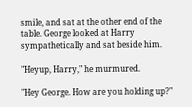smile, and sat at the other end of the table. George looked at Harry sympathetically and sat beside him.

"Heyup, Harry," he murmured.

"Hey George. How are you holding up?"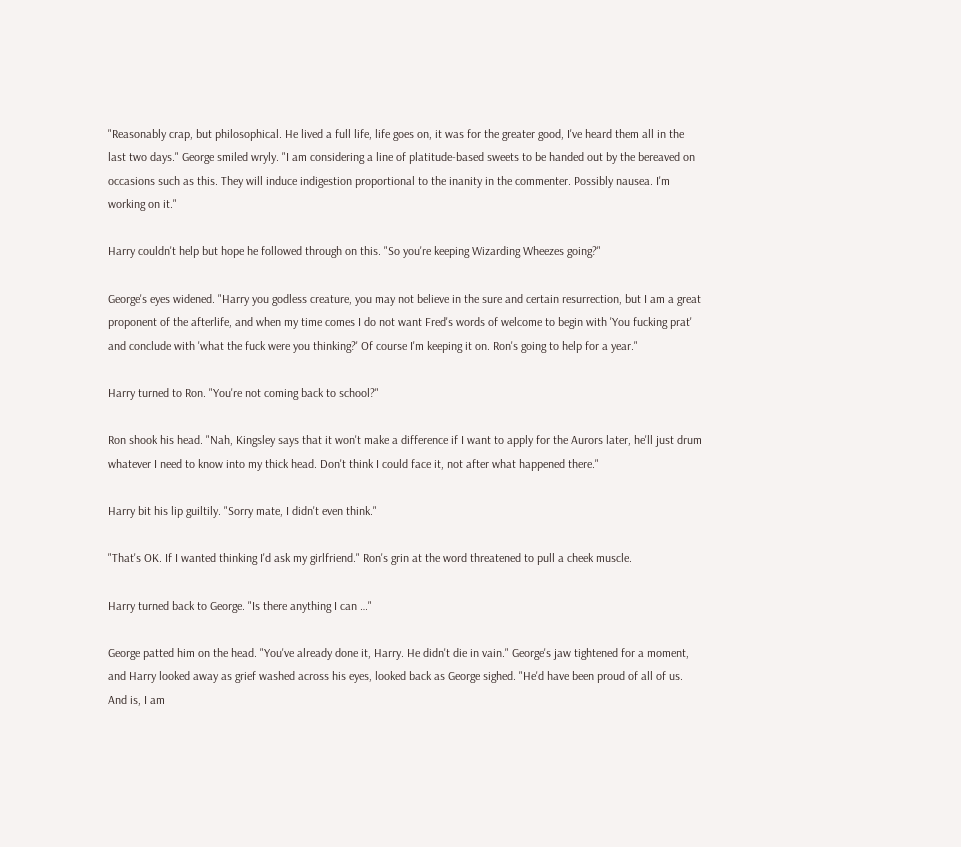"Reasonably crap, but philosophical. He lived a full life, life goes on, it was for the greater good, I've heard them all in the last two days." George smiled wryly. "I am considering a line of platitude-based sweets to be handed out by the bereaved on occasions such as this. They will induce indigestion proportional to the inanity in the commenter. Possibly nausea. I'm working on it."

Harry couldn't help but hope he followed through on this. "So you're keeping Wizarding Wheezes going?"

George's eyes widened. "Harry you godless creature, you may not believe in the sure and certain resurrection, but I am a great proponent of the afterlife, and when my time comes I do not want Fred's words of welcome to begin with 'You fucking prat' and conclude with 'what the fuck were you thinking?' Of course I'm keeping it on. Ron's going to help for a year."

Harry turned to Ron. "You're not coming back to school?"

Ron shook his head. "Nah, Kingsley says that it won't make a difference if I want to apply for the Aurors later, he'll just drum whatever I need to know into my thick head. Don't think I could face it, not after what happened there."

Harry bit his lip guiltily. "Sorry mate, I didn't even think."

"That's OK. If I wanted thinking I'd ask my girlfriend." Ron's grin at the word threatened to pull a cheek muscle.

Harry turned back to George. "Is there anything I can …"

George patted him on the head. "You've already done it, Harry. He didn't die in vain." George's jaw tightened for a moment, and Harry looked away as grief washed across his eyes, looked back as George sighed. "He'd have been proud of all of us. And is, I am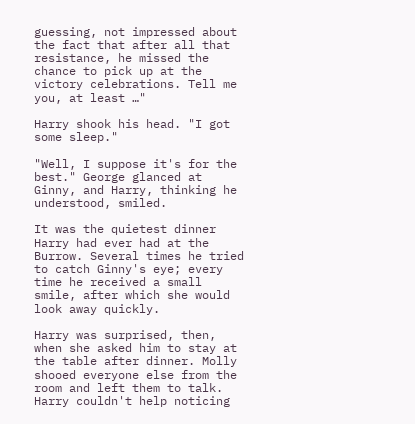guessing, not impressed about the fact that after all that resistance, he missed the chance to pick up at the victory celebrations. Tell me you, at least …"

Harry shook his head. "I got some sleep."

"Well, I suppose it's for the best." George glanced at Ginny, and Harry, thinking he understood, smiled.

It was the quietest dinner Harry had ever had at the Burrow. Several times he tried to catch Ginny's eye; every time he received a small smile, after which she would look away quickly.

Harry was surprised, then, when she asked him to stay at the table after dinner. Molly shooed everyone else from the room and left them to talk. Harry couldn't help noticing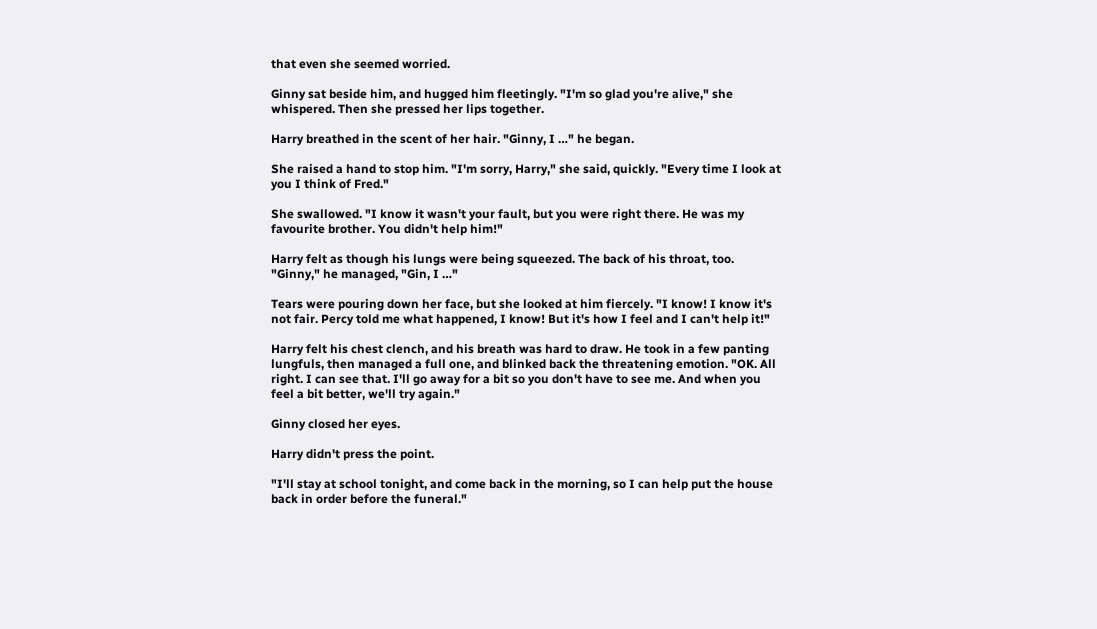that even she seemed worried.

Ginny sat beside him, and hugged him fleetingly. "I'm so glad you're alive," she whispered. Then she pressed her lips together.

Harry breathed in the scent of her hair. "Ginny, I …" he began.

She raised a hand to stop him. "I'm sorry, Harry," she said, quickly. "Every time I look at you I think of Fred."

She swallowed. "I know it wasn't your fault, but you were right there. He was my favourite brother. You didn't help him!"

Harry felt as though his lungs were being squeezed. The back of his throat, too. "Ginny," he managed, "Gin, I …"

Tears were pouring down her face, but she looked at him fiercely. "I know! I know it's not fair. Percy told me what happened, I know! But it's how I feel and I can't help it!"

Harry felt his chest clench, and his breath was hard to draw. He took in a few panting lungfuls, then managed a full one, and blinked back the threatening emotion. "OK. All right. I can see that. I'll go away for a bit so you don't have to see me. And when you feel a bit better, we'll try again."

Ginny closed her eyes.

Harry didn't press the point.

"I'll stay at school tonight, and come back in the morning, so I can help put the house back in order before the funeral."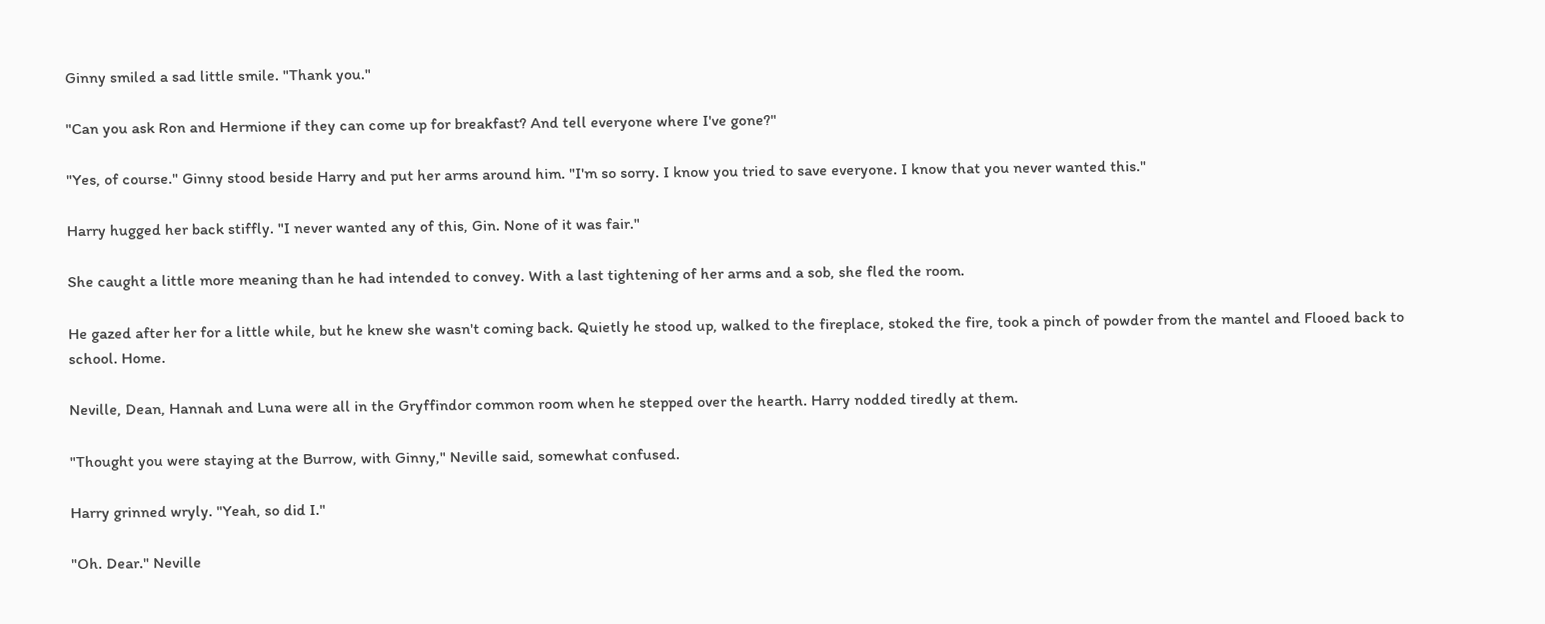Ginny smiled a sad little smile. "Thank you."

"Can you ask Ron and Hermione if they can come up for breakfast? And tell everyone where I've gone?"

"Yes, of course." Ginny stood beside Harry and put her arms around him. "I'm so sorry. I know you tried to save everyone. I know that you never wanted this."

Harry hugged her back stiffly. "I never wanted any of this, Gin. None of it was fair."

She caught a little more meaning than he had intended to convey. With a last tightening of her arms and a sob, she fled the room.

He gazed after her for a little while, but he knew she wasn't coming back. Quietly he stood up, walked to the fireplace, stoked the fire, took a pinch of powder from the mantel and Flooed back to school. Home.

Neville, Dean, Hannah and Luna were all in the Gryffindor common room when he stepped over the hearth. Harry nodded tiredly at them.

"Thought you were staying at the Burrow, with Ginny," Neville said, somewhat confused.

Harry grinned wryly. "Yeah, so did I."

"Oh. Dear." Neville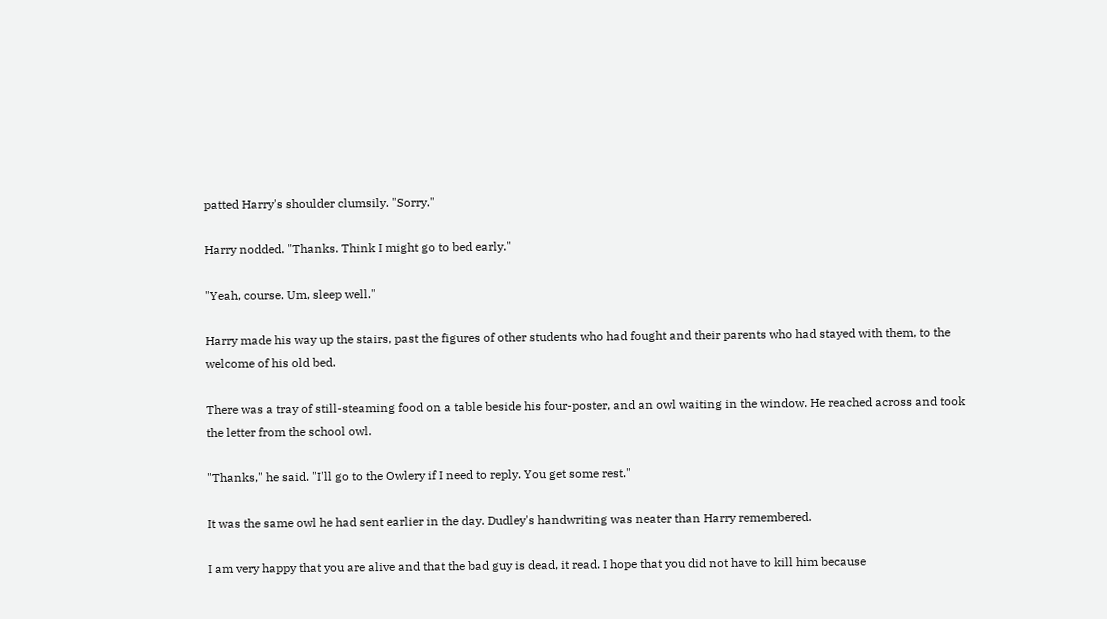patted Harry's shoulder clumsily. "Sorry."

Harry nodded. "Thanks. Think I might go to bed early."

"Yeah, course. Um, sleep well."

Harry made his way up the stairs, past the figures of other students who had fought and their parents who had stayed with them, to the welcome of his old bed.

There was a tray of still-steaming food on a table beside his four-poster, and an owl waiting in the window. He reached across and took the letter from the school owl.

"Thanks," he said. "I'll go to the Owlery if I need to reply. You get some rest."

It was the same owl he had sent earlier in the day. Dudley's handwriting was neater than Harry remembered.

I am very happy that you are alive and that the bad guy is dead, it read. I hope that you did not have to kill him because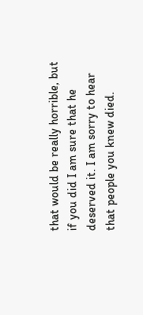that would be really horrible, but if you did I am sure that he deserved it. I am sorry to hear that people you knew died.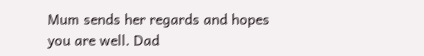Mum sends her regards and hopes you are well. Dad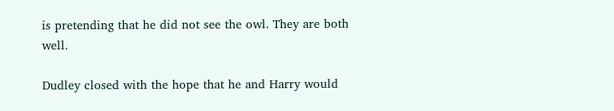is pretending that he did not see the owl. They are both well.

Dudley closed with the hope that he and Harry would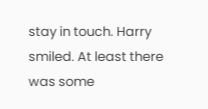stay in touch. Harry smiled. At least there was some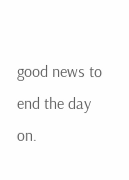good news to end the day on.